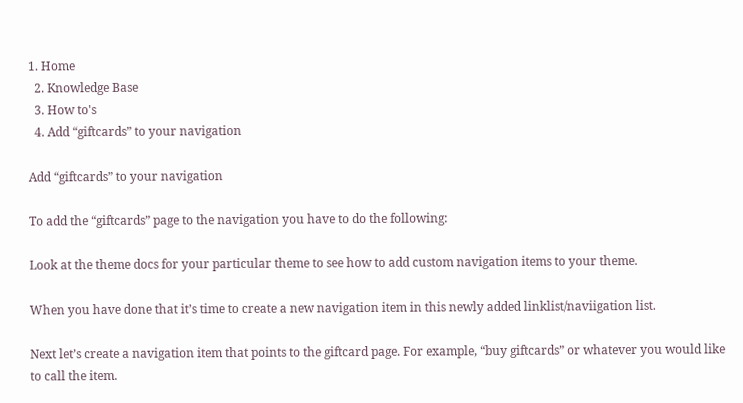1. Home
  2. Knowledge Base
  3. How to's
  4. Add “giftcards” to your navigation

Add “giftcards” to your navigation

To add the “giftcards” page to the navigation you have to do the following:

Look at the theme docs for your particular theme to see how to add custom navigation items to your theme.

When you have done that it’s time to create a new navigation item in this newly added linklist/naviigation list.

Next let’s create a navigation item that points to the giftcard page. For example, “buy giftcards” or whatever you would like to call the item.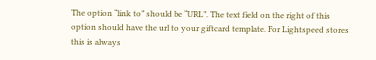The option “link to” should be “URL”. The text field on the right of this option should have the url to your giftcard template. For Lightspeed stores this is always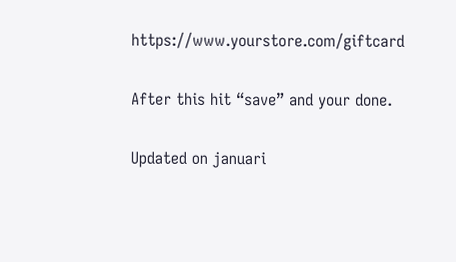https://www.yourstore.com/giftcard

After this hit “save” and your done.

Updated on januari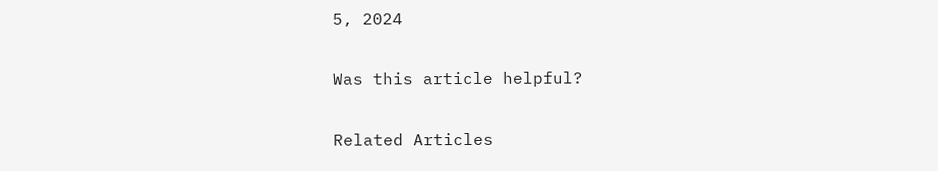5, 2024

Was this article helpful?

Related Articles